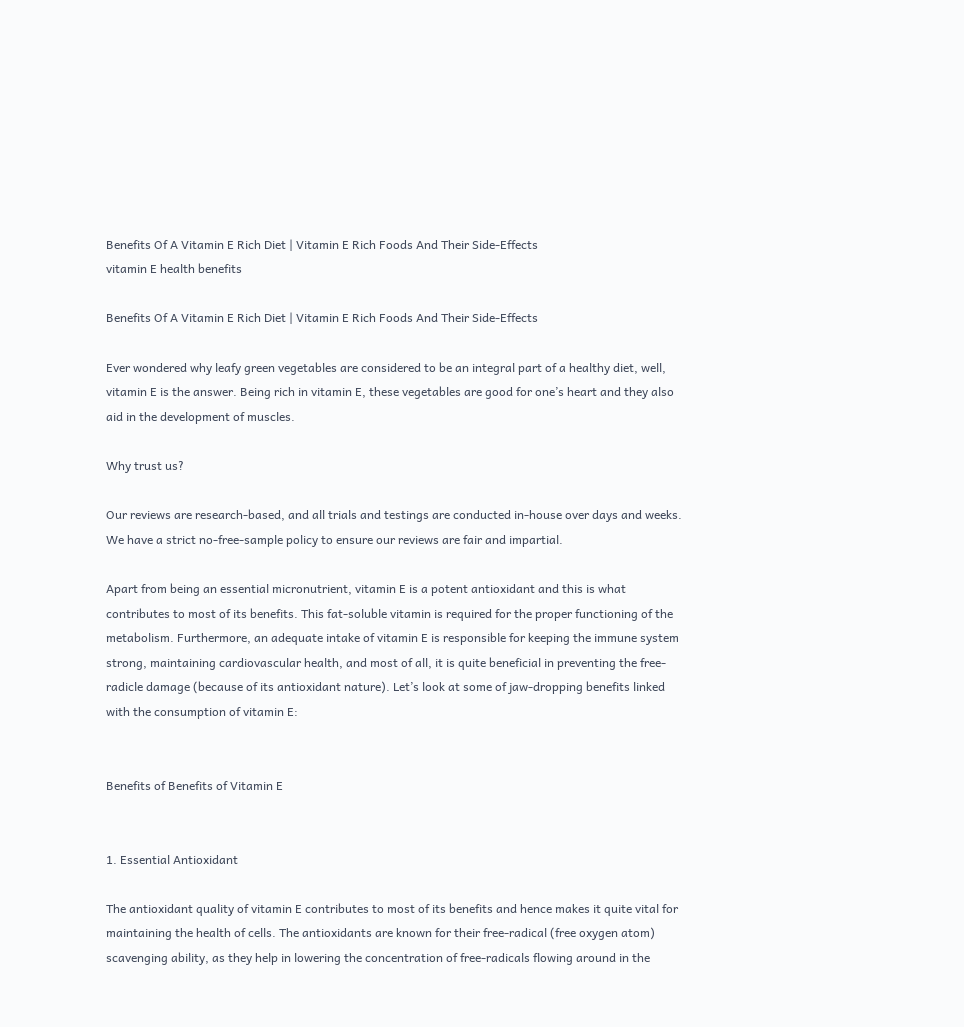Benefits Of A Vitamin E Rich Diet | Vitamin E Rich Foods And Their Side-Effects
vitamin E health benefits

Benefits Of A Vitamin E Rich Diet | Vitamin E Rich Foods And Their Side-Effects

Ever wondered why leafy green vegetables are considered to be an integral part of a healthy diet, well, vitamin E is the answer. Being rich in vitamin E, these vegetables are good for one’s heart and they also aid in the development of muscles.

Why trust us?

Our reviews are research-based, and all trials and testings are conducted in-house over days and weeks. We have a strict no-free-sample policy to ensure our reviews are fair and impartial.

Apart from being an essential micronutrient, vitamin E is a potent antioxidant and this is what contributes to most of its benefits. This fat-soluble vitamin is required for the proper functioning of the metabolism. Furthermore, an adequate intake of vitamin E is responsible for keeping the immune system strong, maintaining cardiovascular health, and most of all, it is quite beneficial in preventing the free-radicle damage (because of its antioxidant nature). Let’s look at some of jaw-dropping benefits linked with the consumption of vitamin E:


Benefits of Benefits of Vitamin E


1. Essential Antioxidant

The antioxidant quality of vitamin E contributes to most of its benefits and hence makes it quite vital for maintaining the health of cells. The antioxidants are known for their free-radical (free oxygen atom) scavenging ability, as they help in lowering the concentration of free-radicals flowing around in the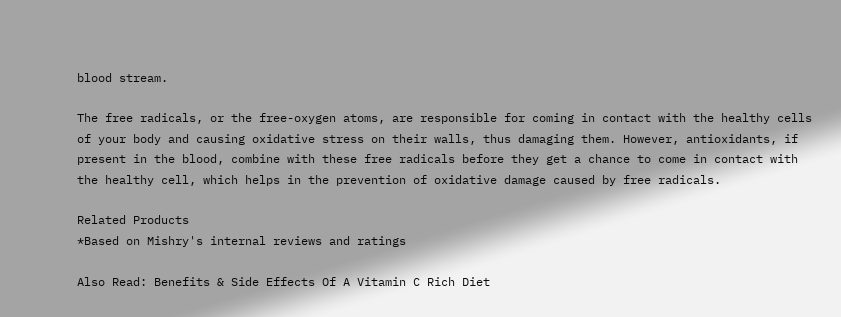blood stream.

The free radicals, or the free-oxygen atoms, are responsible for coming in contact with the healthy cells of your body and causing oxidative stress on their walls, thus damaging them. However, antioxidants, if present in the blood, combine with these free radicals before they get a chance to come in contact with the healthy cell, which helps in the prevention of oxidative damage caused by free radicals.

Related Products
*Based on Mishry's internal reviews and ratings

Also Read: Benefits & Side Effects Of A Vitamin C Rich Diet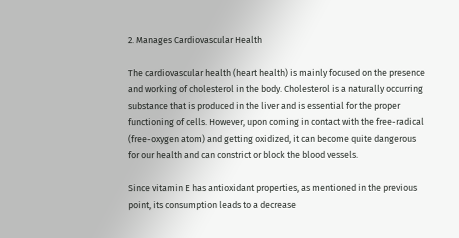2. Manages Cardiovascular Health

The cardiovascular health (heart health) is mainly focused on the presence and working of cholesterol in the body. Cholesterol is a naturally occurring substance that is produced in the liver and is essential for the proper functioning of cells. However, upon coming in contact with the free-radical (free-oxygen atom) and getting oxidized, it can become quite dangerous for our health and can constrict or block the blood vessels.

Since vitamin E has antioxidant properties, as mentioned in the previous point, its consumption leads to a decrease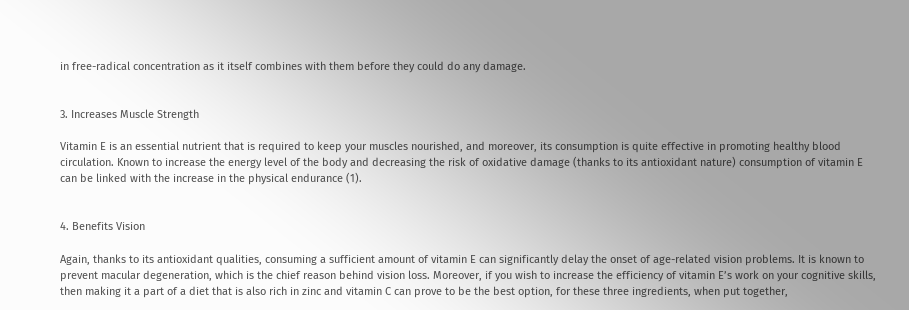in free-radical concentration as it itself combines with them before they could do any damage.


3. Increases Muscle Strength

Vitamin E is an essential nutrient that is required to keep your muscles nourished, and moreover, its consumption is quite effective in promoting healthy blood circulation. Known to increase the energy level of the body and decreasing the risk of oxidative damage (thanks to its antioxidant nature) consumption of vitamin E can be linked with the increase in the physical endurance (1).


4. Benefits Vision

Again, thanks to its antioxidant qualities, consuming a sufficient amount of vitamin E can significantly delay the onset of age-related vision problems. It is known to prevent macular degeneration, which is the chief reason behind vision loss. Moreover, if you wish to increase the efficiency of vitamin E’s work on your cognitive skills, then making it a part of a diet that is also rich in zinc and vitamin C can prove to be the best option, for these three ingredients, when put together,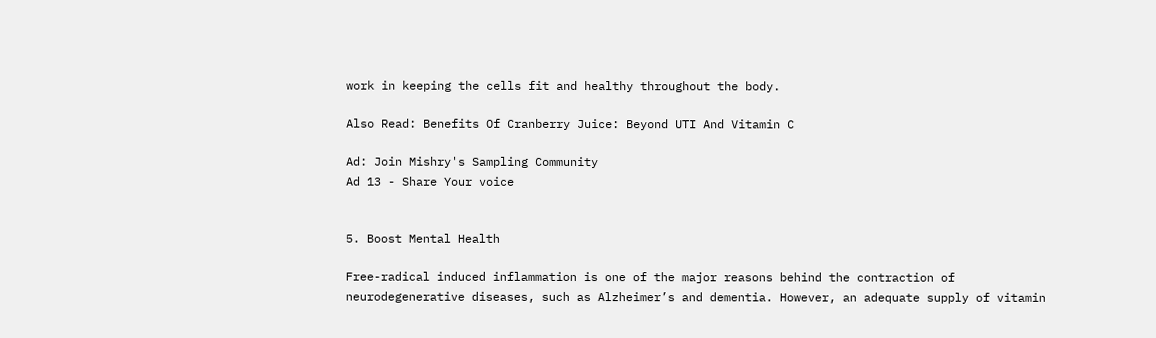work in keeping the cells fit and healthy throughout the body.

Also Read: Benefits Of Cranberry Juice: Beyond UTI And Vitamin C

Ad: Join Mishry's Sampling Community
Ad 13 - Share Your voice


5. Boost Mental Health

Free-radical induced inflammation is one of the major reasons behind the contraction of neurodegenerative diseases, such as Alzheimer’s and dementia. However, an adequate supply of vitamin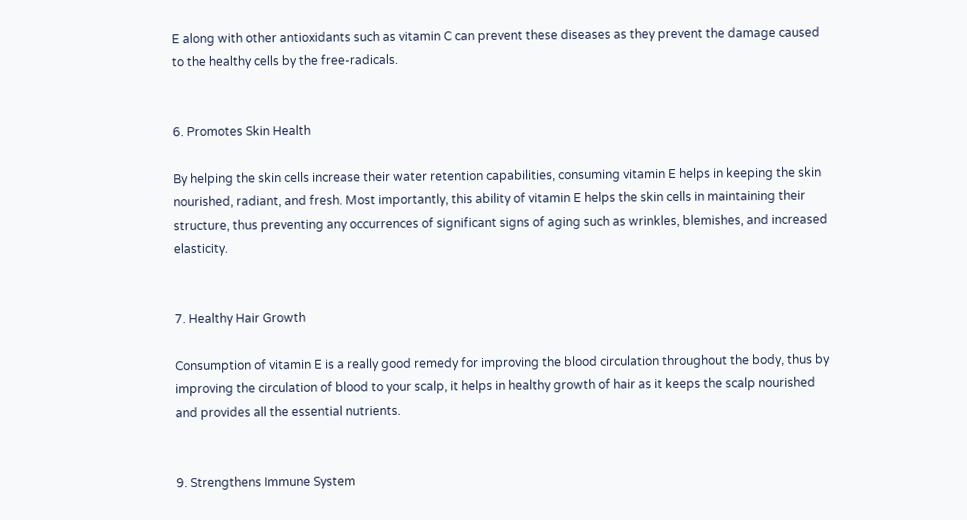E along with other antioxidants such as vitamin C can prevent these diseases as they prevent the damage caused to the healthy cells by the free-radicals.


6. Promotes Skin Health

By helping the skin cells increase their water retention capabilities, consuming vitamin E helps in keeping the skin nourished, radiant, and fresh. Most importantly, this ability of vitamin E helps the skin cells in maintaining their structure, thus preventing any occurrences of significant signs of aging such as wrinkles, blemishes, and increased elasticity.


7. Healthy Hair Growth

Consumption of vitamin E is a really good remedy for improving the blood circulation throughout the body, thus by improving the circulation of blood to your scalp, it helps in healthy growth of hair as it keeps the scalp nourished and provides all the essential nutrients.


9. Strengthens Immune System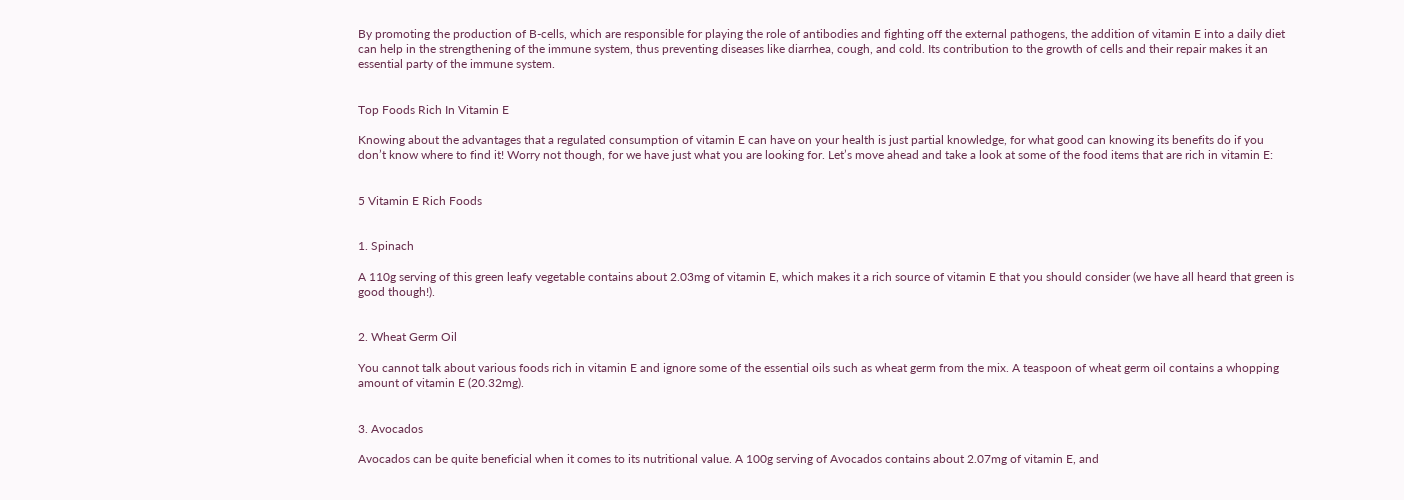By promoting the production of B-cells, which are responsible for playing the role of antibodies and fighting off the external pathogens, the addition of vitamin E into a daily diet can help in the strengthening of the immune system, thus preventing diseases like diarrhea, cough, and cold. Its contribution to the growth of cells and their repair makes it an essential party of the immune system.


Top Foods Rich In Vitamin E

Knowing about the advantages that a regulated consumption of vitamin E can have on your health is just partial knowledge, for what good can knowing its benefits do if you don’t know where to find it! Worry not though, for we have just what you are looking for. Let’s move ahead and take a look at some of the food items that are rich in vitamin E:


5 Vitamin E Rich Foods


1. Spinach

A 110g serving of this green leafy vegetable contains about 2.03mg of vitamin E, which makes it a rich source of vitamin E that you should consider (we have all heard that green is good though!).


2. Wheat Germ Oil

You cannot talk about various foods rich in vitamin E and ignore some of the essential oils such as wheat germ from the mix. A teaspoon of wheat germ oil contains a whopping amount of vitamin E (20.32mg).


3. Avocados

Avocados can be quite beneficial when it comes to its nutritional value. A 100g serving of Avocados contains about 2.07mg of vitamin E, and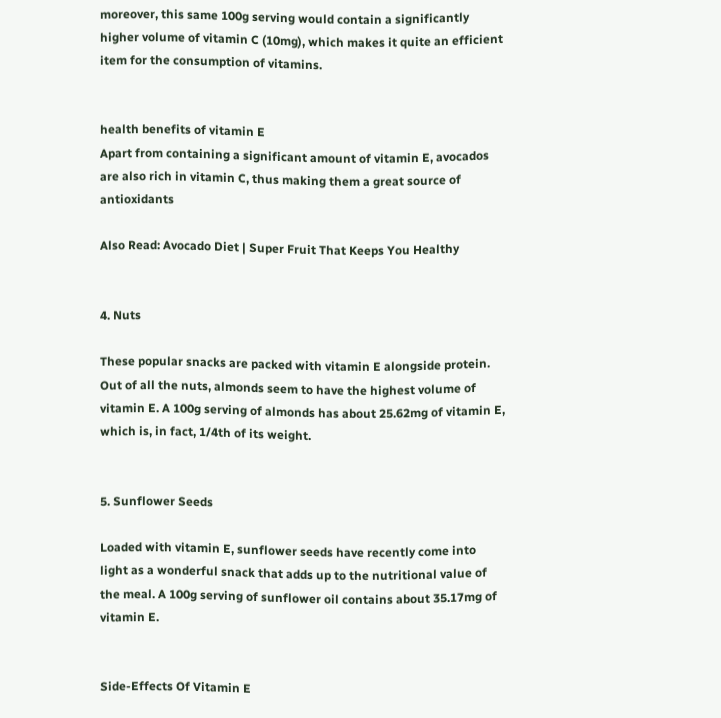moreover, this same 100g serving would contain a significantly higher volume of vitamin C (10mg), which makes it quite an efficient item for the consumption of vitamins.


health benefits of vitamin E
Apart from containing a significant amount of vitamin E, avocados are also rich in vitamin C, thus making them a great source of antioxidants

Also Read: Avocado Diet | Super Fruit That Keeps You Healthy


4. Nuts

These popular snacks are packed with vitamin E alongside protein. Out of all the nuts, almonds seem to have the highest volume of vitamin E. A 100g serving of almonds has about 25.62mg of vitamin E, which is, in fact, 1/4th of its weight.


5. Sunflower Seeds

Loaded with vitamin E, sunflower seeds have recently come into light as a wonderful snack that adds up to the nutritional value of the meal. A 100g serving of sunflower oil contains about 35.17mg of vitamin E.


Side-Effects Of Vitamin E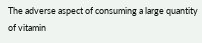The adverse aspect of consuming a large quantity of vitamin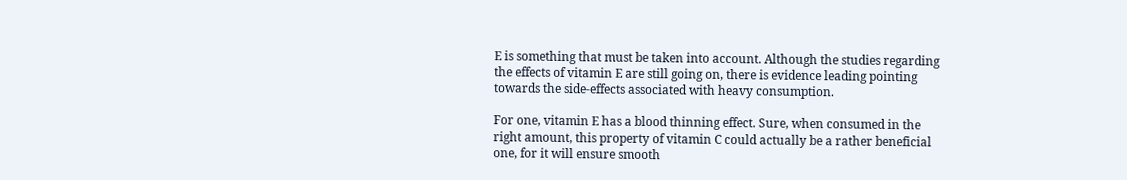E is something that must be taken into account. Although the studies regarding the effects of vitamin E are still going on, there is evidence leading pointing towards the side-effects associated with heavy consumption.

For one, vitamin E has a blood thinning effect. Sure, when consumed in the right amount, this property of vitamin C could actually be a rather beneficial one, for it will ensure smooth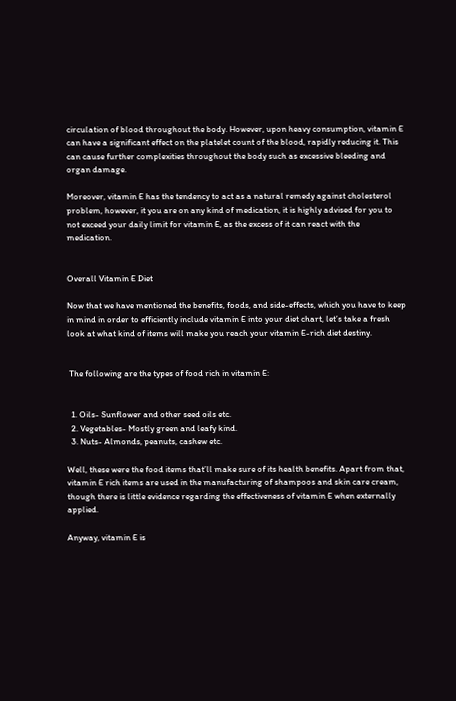circulation of blood throughout the body. However, upon heavy consumption, vitamin E can have a significant effect on the platelet count of the blood, rapidly reducing it. This can cause further complexities throughout the body such as excessive bleeding and organ damage.

Moreover, vitamin E has the tendency to act as a natural remedy against cholesterol problem, however, it you are on any kind of medication, it is highly advised for you to not exceed your daily limit for vitamin E, as the excess of it can react with the medication.


Overall Vitamin E Diet

Now that we have mentioned the benefits, foods, and side-effects, which you have to keep in mind in order to efficiently include vitamin E into your diet chart, let’s take a fresh look at what kind of items will make you reach your vitamin E-rich diet destiny.


 The following are the types of food rich in vitamin E:


  1. Oils- Sunflower and other seed oils etc.
  2. Vegetables- Mostly green and leafy kind.
  3. Nuts- Almonds, peanuts, cashew etc.

Well, these were the food items that’ll make sure of its health benefits. Apart from that, vitamin E rich items are used in the manufacturing of shampoos and skin care cream, though there is little evidence regarding the effectiveness of vitamin E when externally applied.

Anyway, vitamin E is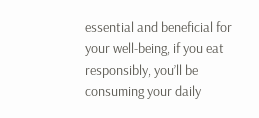essential and beneficial for your well-being, if you eat responsibly, you’ll be consuming your daily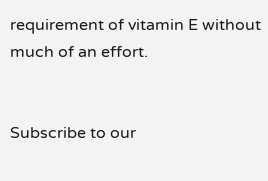requirement of vitamin E without much of an effort.


Subscribe to our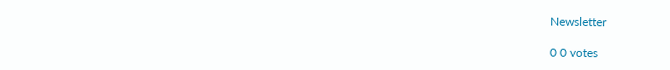Newsletter

0 0 votes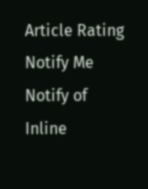Article Rating
Notify Me
Notify of
Inline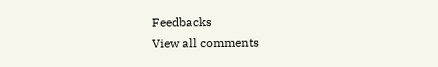Feedbacks
View all comments